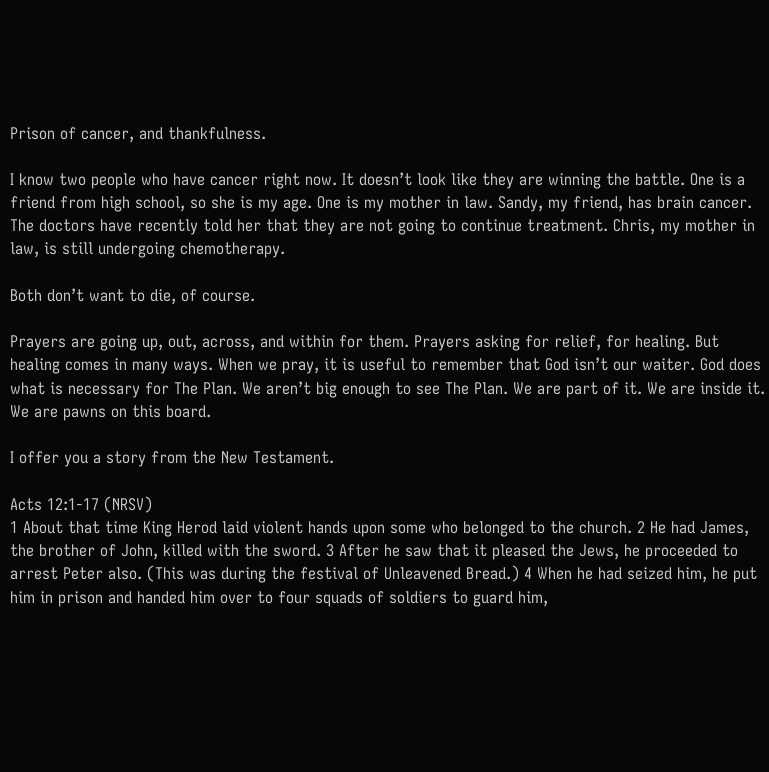Prison of cancer, and thankfulness.

I know two people who have cancer right now. It doesn’t look like they are winning the battle. One is a friend from high school, so she is my age. One is my mother in law. Sandy, my friend, has brain cancer. The doctors have recently told her that they are not going to continue treatment. Chris, my mother in law, is still undergoing chemotherapy.

Both don’t want to die, of course.

Prayers are going up, out, across, and within for them. Prayers asking for relief, for healing. But healing comes in many ways. When we pray, it is useful to remember that God isn’t our waiter. God does what is necessary for The Plan. We aren’t big enough to see The Plan. We are part of it. We are inside it. We are pawns on this board.

I offer you a story from the New Testament.

Acts 12:1-17 (NRSV)
1 About that time King Herod laid violent hands upon some who belonged to the church. 2 He had James, the brother of John, killed with the sword. 3 After he saw that it pleased the Jews, he proceeded to arrest Peter also. (This was during the festival of Unleavened Bread.) 4 When he had seized him, he put him in prison and handed him over to four squads of soldiers to guard him,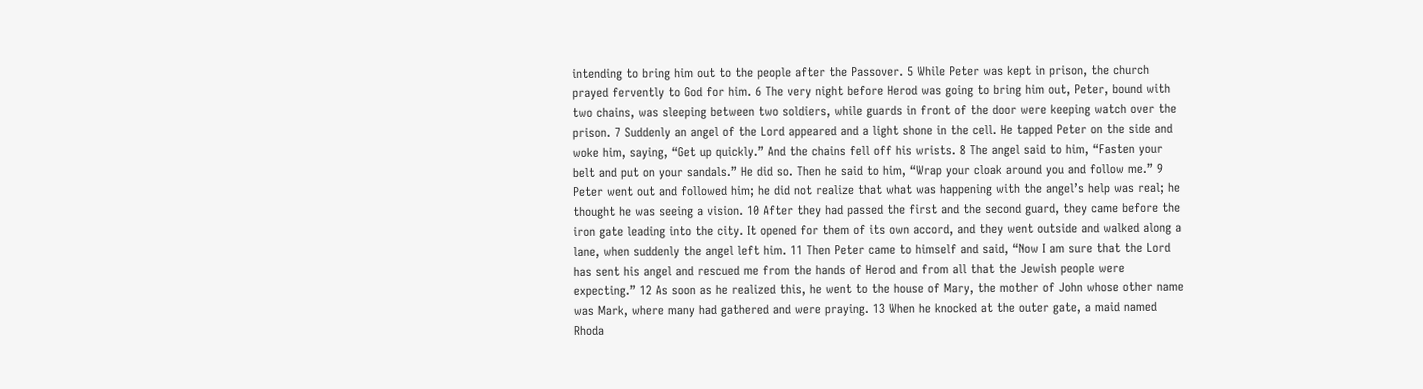intending to bring him out to the people after the Passover. 5 While Peter was kept in prison, the church prayed fervently to God for him. 6 The very night before Herod was going to bring him out, Peter, bound with two chains, was sleeping between two soldiers, while guards in front of the door were keeping watch over the prison. 7 Suddenly an angel of the Lord appeared and a light shone in the cell. He tapped Peter on the side and woke him, saying, “Get up quickly.” And the chains fell off his wrists. 8 The angel said to him, “Fasten your belt and put on your sandals.” He did so. Then he said to him, “Wrap your cloak around you and follow me.” 9 Peter went out and followed him; he did not realize that what was happening with the angel’s help was real; he thought he was seeing a vision. 10 After they had passed the first and the second guard, they came before the iron gate leading into the city. It opened for them of its own accord, and they went outside and walked along a lane, when suddenly the angel left him. 11 Then Peter came to himself and said, “Now I am sure that the Lord has sent his angel and rescued me from the hands of Herod and from all that the Jewish people were expecting.” 12 As soon as he realized this, he went to the house of Mary, the mother of John whose other name was Mark, where many had gathered and were praying. 13 When he knocked at the outer gate, a maid named Rhoda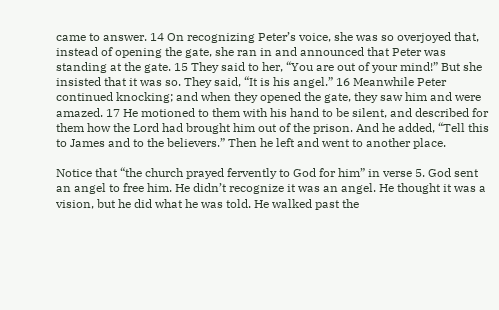came to answer. 14 On recognizing Peter’s voice, she was so overjoyed that, instead of opening the gate, she ran in and announced that Peter was standing at the gate. 15 They said to her, “You are out of your mind!” But she insisted that it was so. They said, “It is his angel.” 16 Meanwhile Peter continued knocking; and when they opened the gate, they saw him and were amazed. 17 He motioned to them with his hand to be silent, and described for them how the Lord had brought him out of the prison. And he added, “Tell this to James and to the believers.” Then he left and went to another place.

Notice that “the church prayed fervently to God for him” in verse 5. God sent an angel to free him. He didn’t recognize it was an angel. He thought it was a vision, but he did what he was told. He walked past the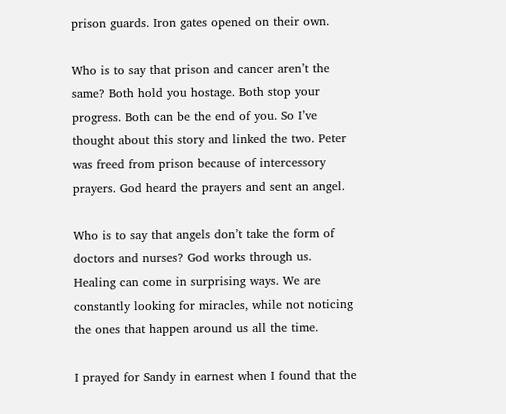prison guards. Iron gates opened on their own.

Who is to say that prison and cancer aren’t the same? Both hold you hostage. Both stop your progress. Both can be the end of you. So I’ve thought about this story and linked the two. Peter was freed from prison because of intercessory prayers. God heard the prayers and sent an angel.

Who is to say that angels don’t take the form of doctors and nurses? God works through us. Healing can come in surprising ways. We are constantly looking for miracles, while not noticing the ones that happen around us all the time.

I prayed for Sandy in earnest when I found that the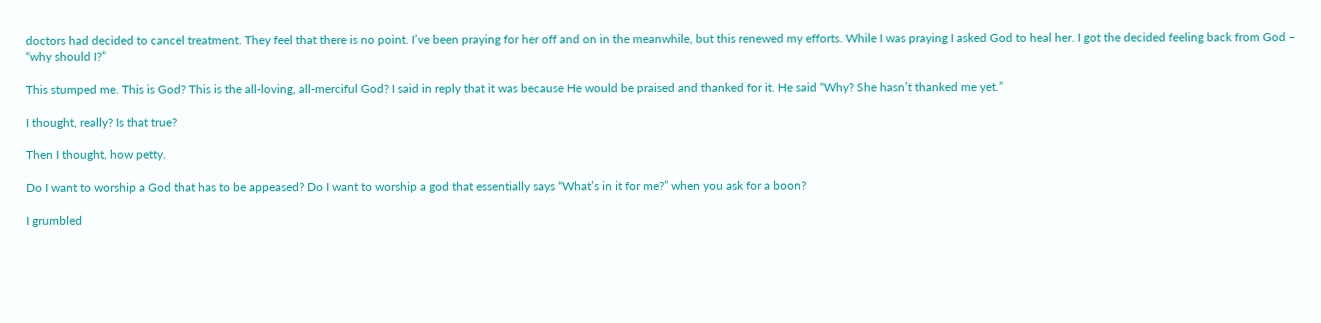doctors had decided to cancel treatment. They feel that there is no point. I’ve been praying for her off and on in the meanwhile, but this renewed my efforts. While I was praying I asked God to heal her. I got the decided feeling back from God – “why should I?”

This stumped me. This is God? This is the all-loving, all-merciful God? I said in reply that it was because He would be praised and thanked for it. He said “Why? She hasn’t thanked me yet.”

I thought, really? Is that true?

Then I thought, how petty.

Do I want to worship a God that has to be appeased? Do I want to worship a god that essentially says “What’s in it for me?” when you ask for a boon?

I grumbled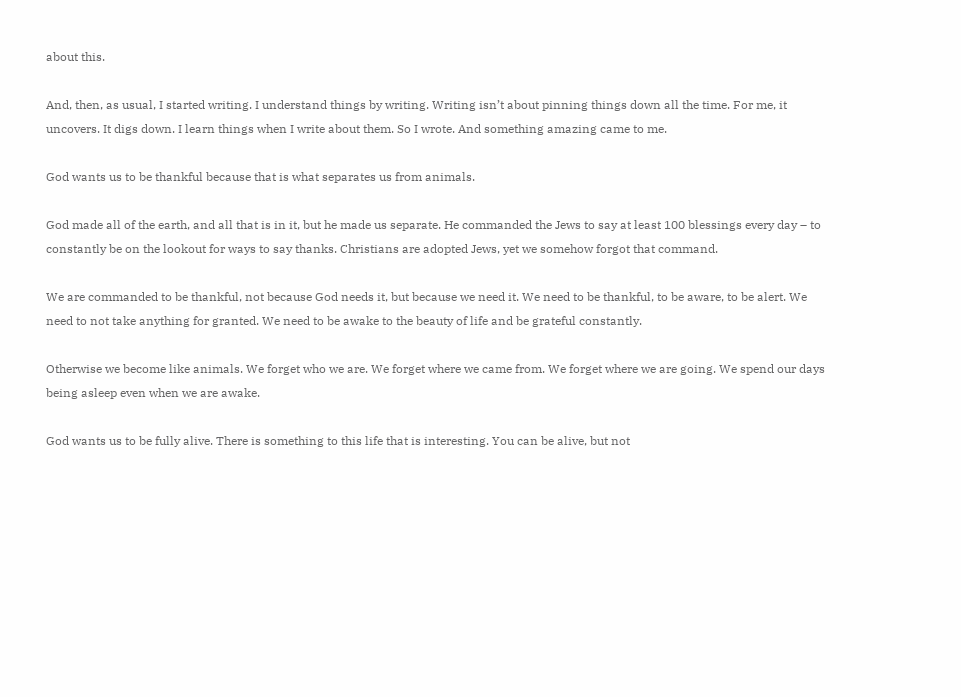about this.

And, then, as usual, I started writing. I understand things by writing. Writing isn’t about pinning things down all the time. For me, it uncovers. It digs down. I learn things when I write about them. So I wrote. And something amazing came to me.

God wants us to be thankful because that is what separates us from animals.

God made all of the earth, and all that is in it, but he made us separate. He commanded the Jews to say at least 100 blessings every day – to constantly be on the lookout for ways to say thanks. Christians are adopted Jews, yet we somehow forgot that command.

We are commanded to be thankful, not because God needs it, but because we need it. We need to be thankful, to be aware, to be alert. We need to not take anything for granted. We need to be awake to the beauty of life and be grateful constantly.

Otherwise we become like animals. We forget who we are. We forget where we came from. We forget where we are going. We spend our days being asleep even when we are awake.

God wants us to be fully alive. There is something to this life that is interesting. You can be alive, but not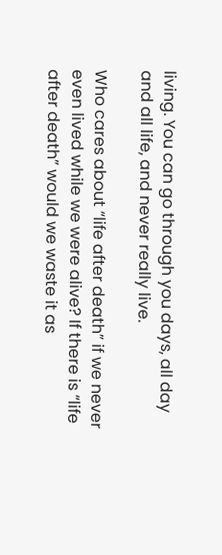living. You can go through you days, all day and all life, and never really live.

Who cares about “life after death” if we never even lived while we were alive? If there is “life after death” would we waste it as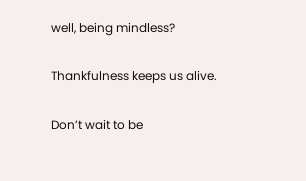well, being mindless?

Thankfulness keeps us alive.

Don’t wait to be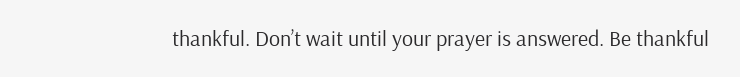thankful. Don’t wait until your prayer is answered. Be thankful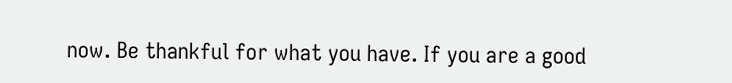now. Be thankful for what you have. If you are a good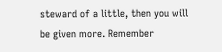steward of a little, then you will be given more. Remember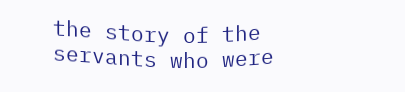the story of the servants who were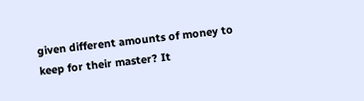given different amounts of money to keep for their master? It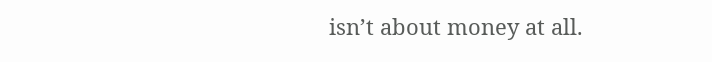isn’t about money at all.